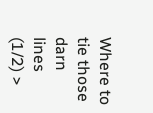Where to tie those darn lines
(1/2) >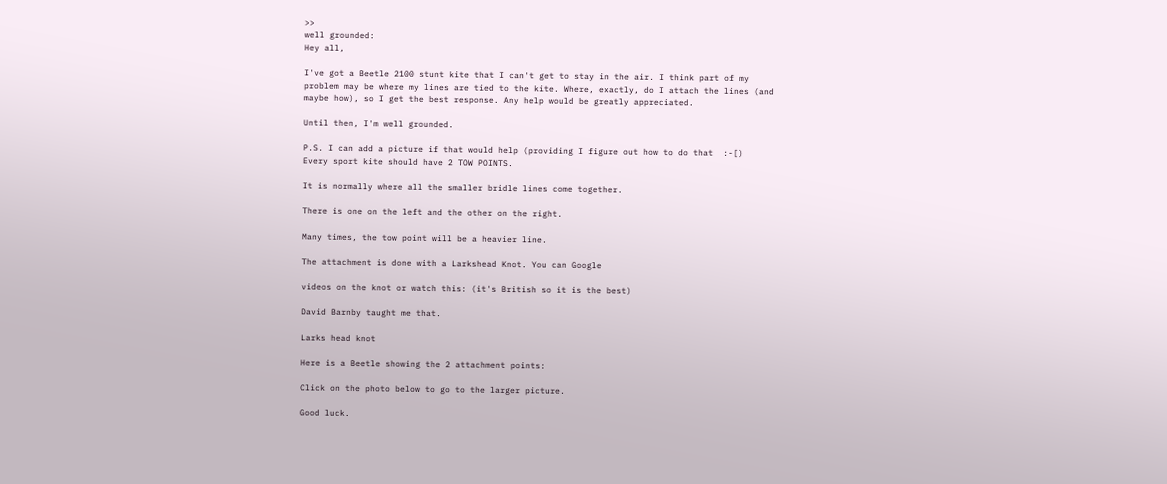>>
well grounded:
Hey all,

I've got a Beetle 2100 stunt kite that I can't get to stay in the air. I think part of my problem may be where my lines are tied to the kite. Where, exactly, do I attach the lines (and maybe how), so I get the best response. Any help would be greatly appreciated.

Until then, I'm well grounded.

P.S. I can add a picture if that would help (providing I figure out how to do that  :-[)
Every sport kite should have 2 TOW POINTS.

It is normally where all the smaller bridle lines come together.

There is one on the left and the other on the right.

Many times, the tow point will be a heavier line.

The attachment is done with a Larkshead Knot. You can Google

videos on the knot or watch this: (it's British so it is the best)

David Barnby taught me that.

Larks head knot

Here is a Beetle showing the 2 attachment points:

Click on the photo below to go to the larger picture.

Good luck.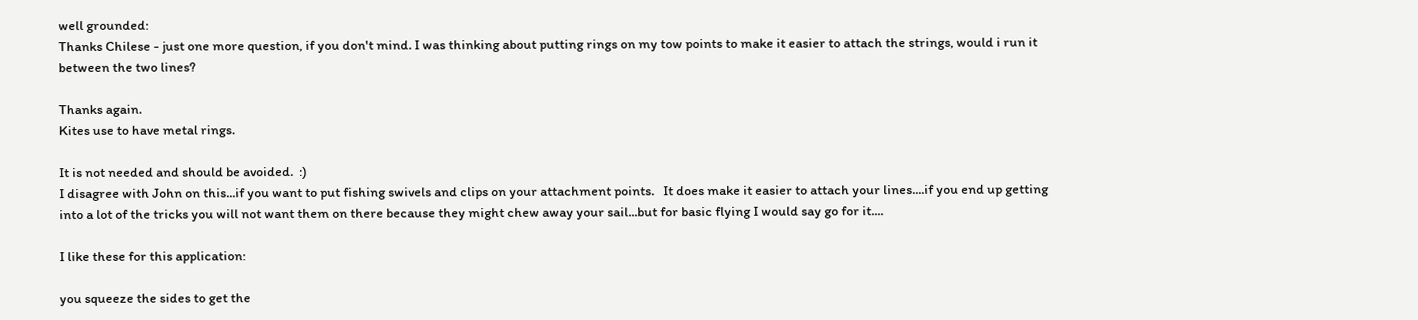well grounded:
Thanks Chilese - just one more question, if you don't mind. I was thinking about putting rings on my tow points to make it easier to attach the strings, would i run it between the two lines?

Thanks again.
Kites use to have metal rings.

It is not needed and should be avoided.  :)
I disagree with John on this...if you want to put fishing swivels and clips on your attachment points.   It does make it easier to attach your lines....if you end up getting into a lot of the tricks you will not want them on there because they might chew away your sail...but for basic flying I would say go for it....

I like these for this application:

you squeeze the sides to get the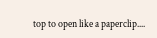top to open like a paperclip....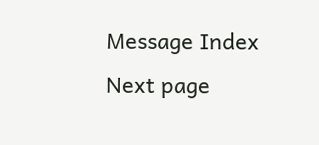Message Index
Next page